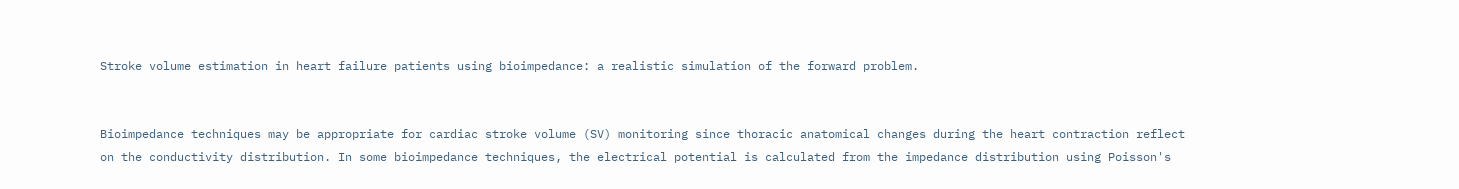Stroke volume estimation in heart failure patients using bioimpedance: a realistic simulation of the forward problem.


Bioimpedance techniques may be appropriate for cardiac stroke volume (SV) monitoring since thoracic anatomical changes during the heart contraction reflect on the conductivity distribution. In some bioimpedance techniques, the electrical potential is calculated from the impedance distribution using Poisson's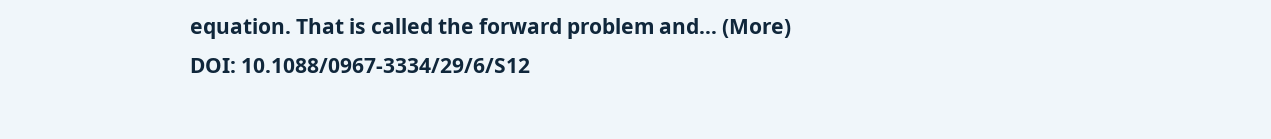equation. That is called the forward problem and… (More)
DOI: 10.1088/0967-3334/29/6/S12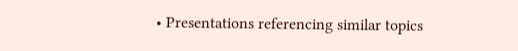• Presentations referencing similar topics